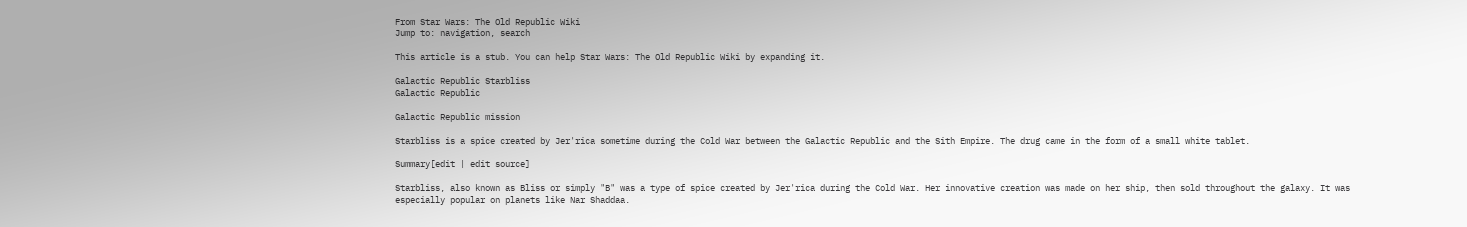From Star Wars: The Old Republic Wiki
Jump to: navigation, search

This article is a stub. You can help Star Wars: The Old Republic Wiki by expanding it.

Galactic Republic Starbliss
Galactic Republic

Galactic Republic mission

Starbliss is a spice created by Jer'rica sometime during the Cold War between the Galactic Republic and the Sith Empire. The drug came in the form of a small white tablet.

Summary[edit | edit source]

Starbliss, also known as Bliss or simply "B" was a type of spice created by Jer'rica during the Cold War. Her innovative creation was made on her ship, then sold throughout the galaxy. It was especially popular on planets like Nar Shaddaa.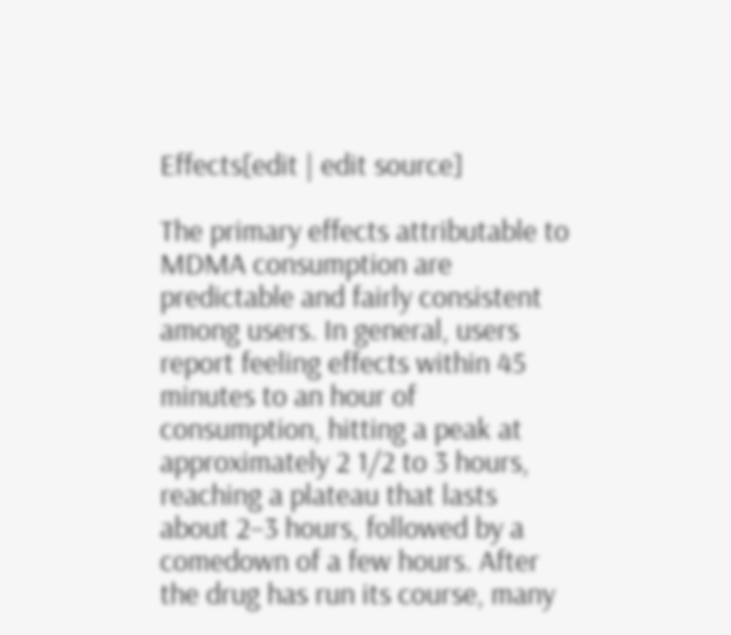Effects[edit | edit source]

The primary effects attributable to MDMA consumption are predictable and fairly consistent among users. In general, users report feeling effects within 45 minutes to an hour of consumption, hitting a peak at approximately 2 1/2 to 3 hours, reaching a plateau that lasts about 2–3 hours, followed by a comedown of a few hours. After the drug has run its course, many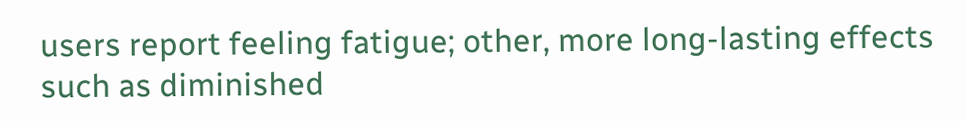users report feeling fatigue; other, more long-lasting effects such as diminished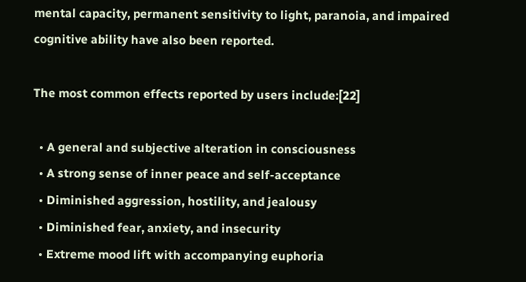mental capacity, permanent sensitivity to light, paranoia, and impaired cognitive ability have also been reported.

The most common effects reported by users include:[22]

  • A general and subjective alteration in consciousness
  • A strong sense of inner peace and self-acceptance
  • Diminished aggression, hostility, and jealousy
  • Diminished fear, anxiety, and insecurity
  • Extreme mood lift with accompanying euphoria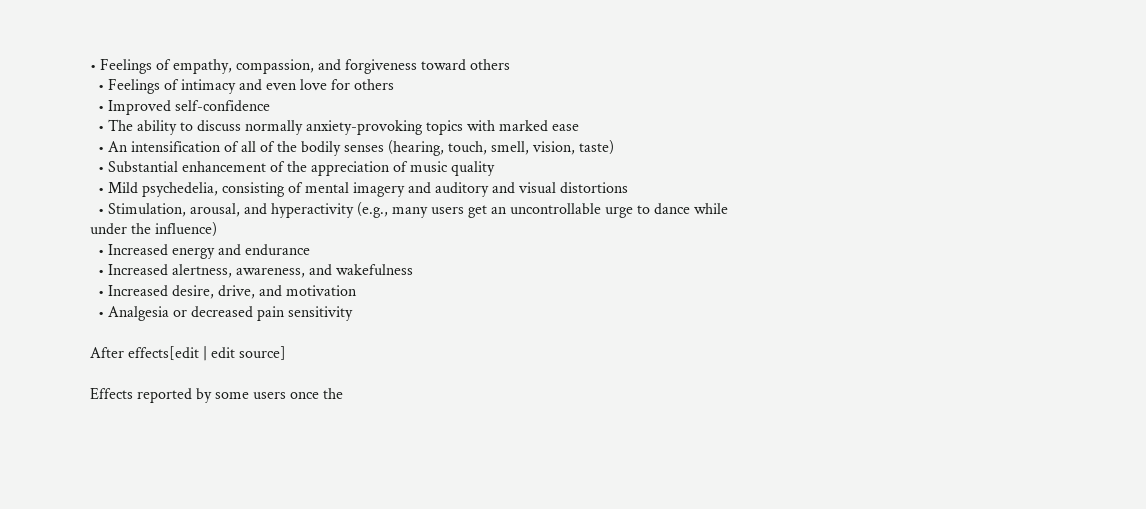• Feelings of empathy, compassion, and forgiveness toward others
  • Feelings of intimacy and even love for others
  • Improved self-confidence
  • The ability to discuss normally anxiety-provoking topics with marked ease
  • An intensification of all of the bodily senses (hearing, touch, smell, vision, taste)
  • Substantial enhancement of the appreciation of music quality
  • Mild psychedelia, consisting of mental imagery and auditory and visual distortions
  • Stimulation, arousal, and hyperactivity (e.g., many users get an uncontrollable urge to dance while under the influence)
  • Increased energy and endurance
  • Increased alertness, awareness, and wakefulness
  • Increased desire, drive, and motivation
  • Analgesia or decreased pain sensitivity

After effects[edit | edit source]

Effects reported by some users once the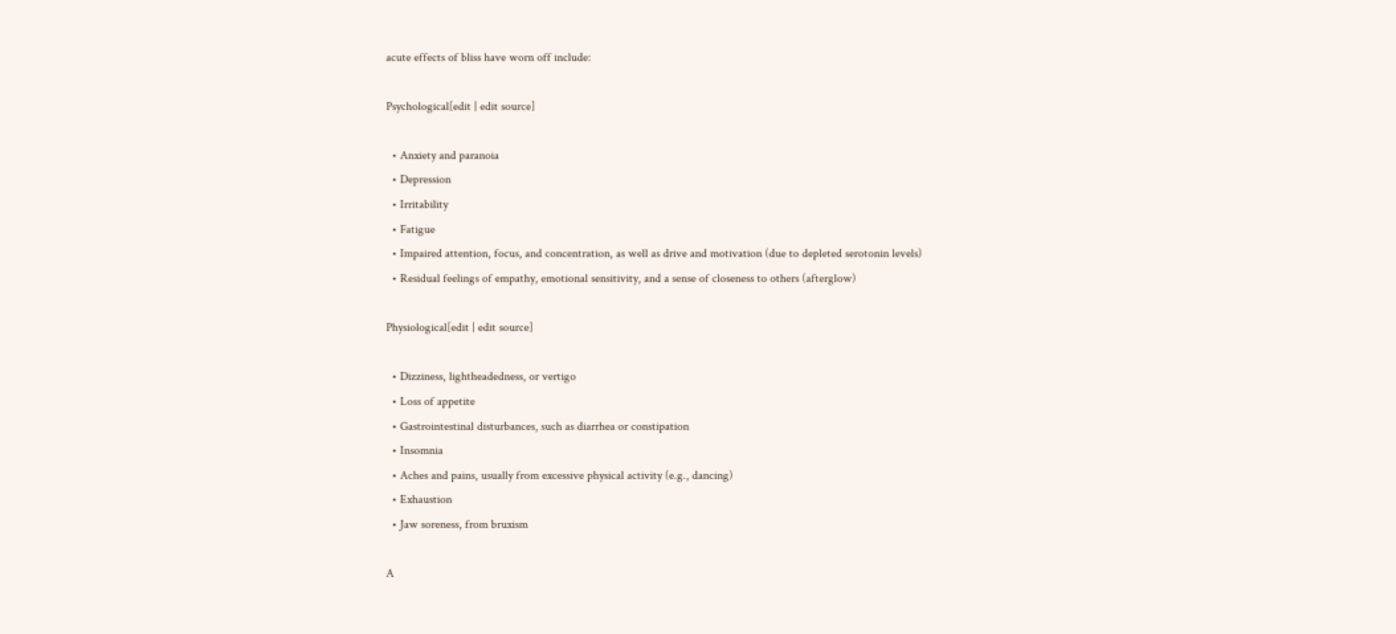acute effects of bliss have worn off include:

Psychological[edit | edit source]

  • Anxiety and paranoia
  • Depression
  • Irritability
  • Fatigue
  • Impaired attention, focus, and concentration, as well as drive and motivation (due to depleted serotonin levels)
  • Residual feelings of empathy, emotional sensitivity, and a sense of closeness to others (afterglow)

Physiological[edit | edit source]

  • Dizziness, lightheadedness, or vertigo
  • Loss of appetite
  • Gastrointestinal disturbances, such as diarrhea or constipation
  • Insomnia
  • Aches and pains, usually from excessive physical activity (e.g., dancing)
  • Exhaustion
  • Jaw soreness, from bruxism

A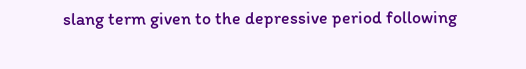slang term given to the depressive period following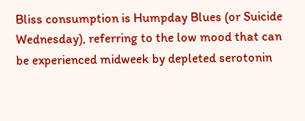Bliss consumption is Humpday Blues (or Suicide Wednesday), referring to the low mood that can be experienced midweek by depleted serotonin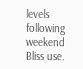levels following weekend Bliss use.